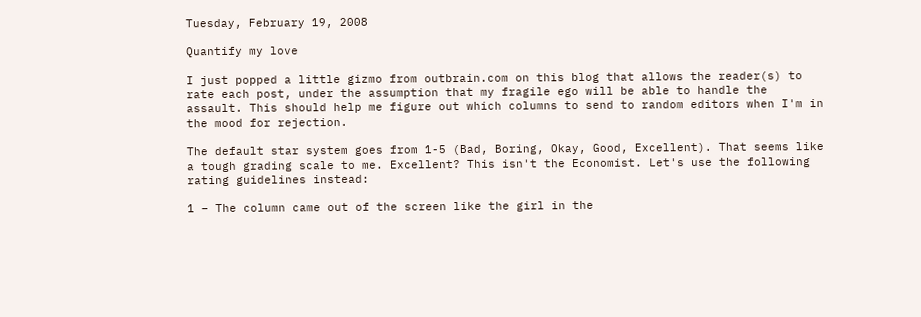Tuesday, February 19, 2008

Quantify my love

I just popped a little gizmo from outbrain.com on this blog that allows the reader(s) to rate each post, under the assumption that my fragile ego will be able to handle the assault. This should help me figure out which columns to send to random editors when I'm in the mood for rejection.

The default star system goes from 1-5 (Bad, Boring, Okay, Good, Excellent). That seems like a tough grading scale to me. Excellent? This isn't the Economist. Let's use the following rating guidelines instead:

1 – The column came out of the screen like the girl in the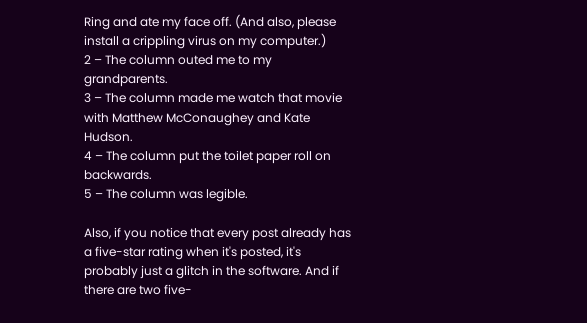Ring and ate my face off. (And also, please install a crippling virus on my computer.)
2 – The column outed me to my grandparents.
3 – The column made me watch that movie with Matthew McConaughey and Kate Hudson.
4 – The column put the toilet paper roll on backwards.
5 – The column was legible.

Also, if you notice that every post already has a five-star rating when it's posted, it's probably just a glitch in the software. And if there are two five-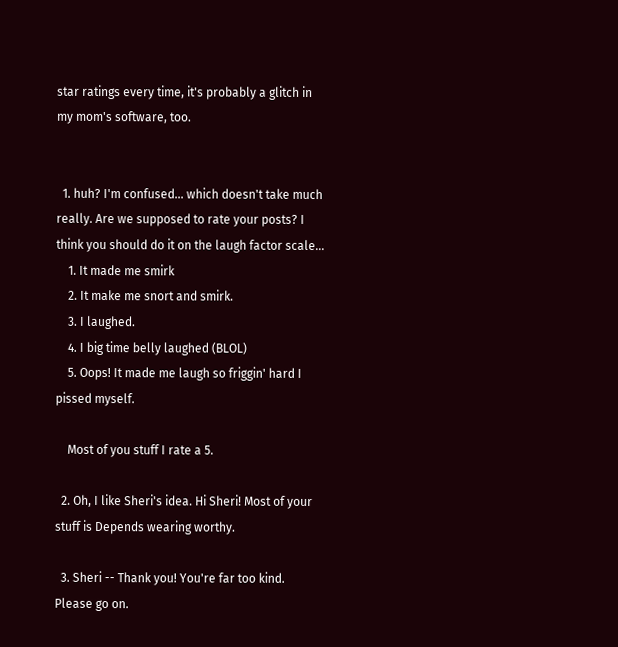star ratings every time, it's probably a glitch in my mom's software, too.


  1. huh? I'm confused... which doesn't take much really. Are we supposed to rate your posts? I think you should do it on the laugh factor scale...
    1. It made me smirk
    2. It make me snort and smirk.
    3. I laughed.
    4. I big time belly laughed (BLOL)
    5. Oops! It made me laugh so friggin' hard I pissed myself.

    Most of you stuff I rate a 5.

  2. Oh, I like Sheri's idea. Hi Sheri! Most of your stuff is Depends wearing worthy.

  3. Sheri -- Thank you! You're far too kind. Please go on.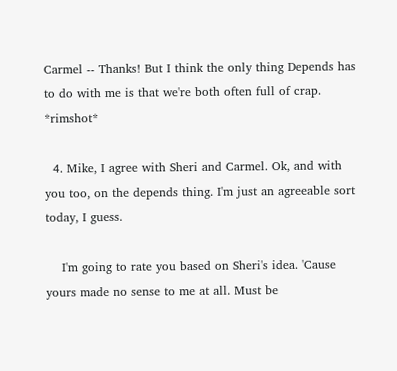Carmel -- Thanks! But I think the only thing Depends has to do with me is that we're both often full of crap. *rimshot*

  4. Mike, I agree with Sheri and Carmel. Ok, and with you too, on the depends thing. I'm just an agreeable sort today, I guess.

    I'm going to rate you based on Sheri's idea. 'Cause yours made no sense to me at all. Must be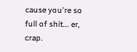cause you're so full of shit... er, crap.